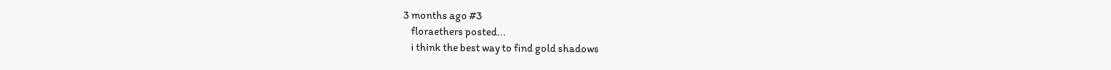3 months ago #3
    floraethers posted...
    i think the best way to find gold shadows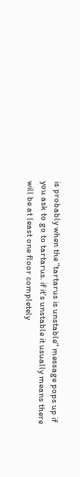is probably when the "tartarus is unstable" message pops up if you ask to go to tartarus. if it's unstable it usually means there will be at least one floor completely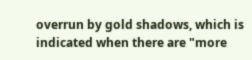overrun by gold shadows, which is indicated when there are "more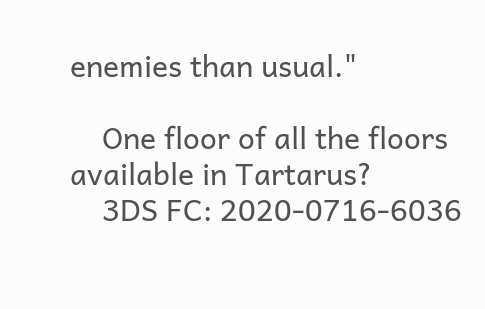enemies than usual."

    One floor of all the floors available in Tartarus?
    3DS FC: 2020-0716-6036